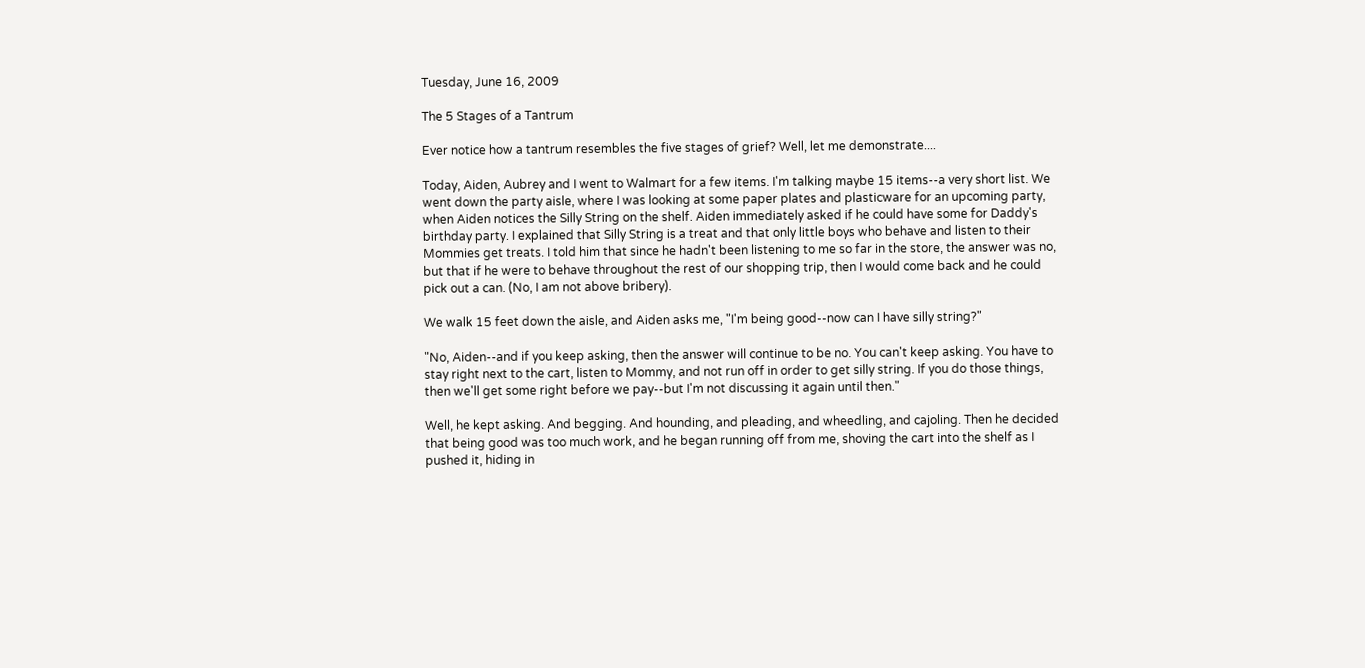Tuesday, June 16, 2009

The 5 Stages of a Tantrum

Ever notice how a tantrum resembles the five stages of grief? Well, let me demonstrate....

Today, Aiden, Aubrey and I went to Walmart for a few items. I'm talking maybe 15 items--a very short list. We went down the party aisle, where I was looking at some paper plates and plasticware for an upcoming party, when Aiden notices the Silly String on the shelf. Aiden immediately asked if he could have some for Daddy's birthday party. I explained that Silly String is a treat and that only little boys who behave and listen to their Mommies get treats. I told him that since he hadn't been listening to me so far in the store, the answer was no, but that if he were to behave throughout the rest of our shopping trip, then I would come back and he could pick out a can. (No, I am not above bribery).

We walk 15 feet down the aisle, and Aiden asks me, "I'm being good--now can I have silly string?"

"No, Aiden--and if you keep asking, then the answer will continue to be no. You can't keep asking. You have to stay right next to the cart, listen to Mommy, and not run off in order to get silly string. If you do those things, then we'll get some right before we pay--but I'm not discussing it again until then."

Well, he kept asking. And begging. And hounding, and pleading, and wheedling, and cajoling. Then he decided that being good was too much work, and he began running off from me, shoving the cart into the shelf as I pushed it, hiding in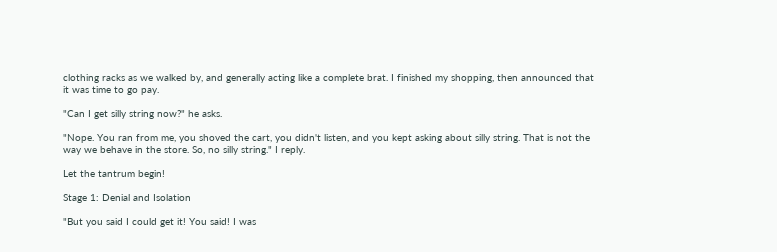clothing racks as we walked by, and generally acting like a complete brat. I finished my shopping, then announced that it was time to go pay.

"Can I get silly string now?" he asks.

"Nope. You ran from me, you shoved the cart, you didn't listen, and you kept asking about silly string. That is not the way we behave in the store. So, no silly string." I reply.

Let the tantrum begin!

Stage 1: Denial and Isolation

"But you said I could get it! You said! I was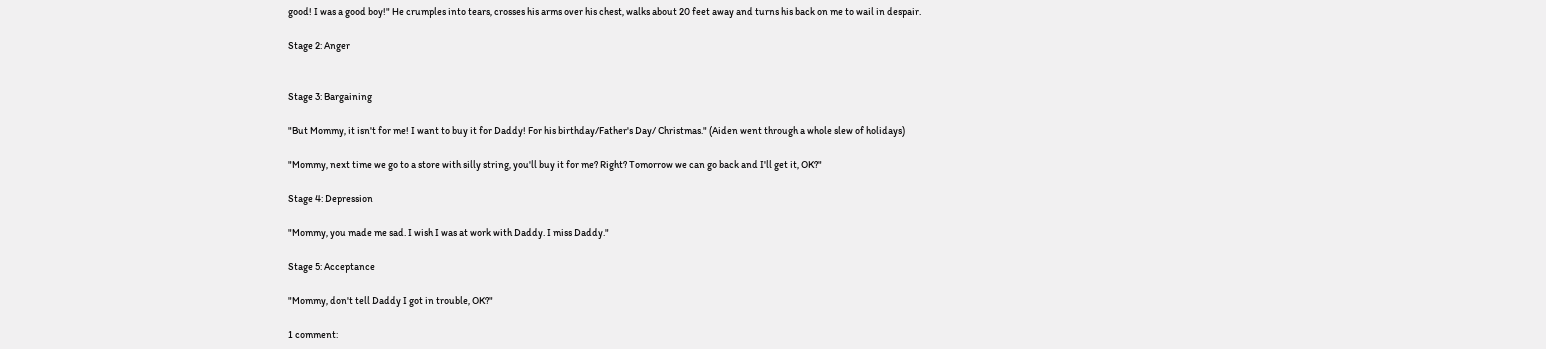good! I was a good boy!" He crumples into tears, crosses his arms over his chest, walks about 20 feet away and turns his back on me to wail in despair.

Stage 2: Anger


Stage 3: Bargaining

"But Mommy, it isn't for me! I want to buy it for Daddy! For his birthday/Father's Day/ Christmas." (Aiden went through a whole slew of holidays)

"Mommy, next time we go to a store with silly string, you'll buy it for me? Right? Tomorrow we can go back and I'll get it, OK?"

Stage 4: Depression

"Mommy, you made me sad. I wish I was at work with Daddy. I miss Daddy."

Stage 5: Acceptance

"Mommy, don't tell Daddy I got in trouble, OK?"

1 comment: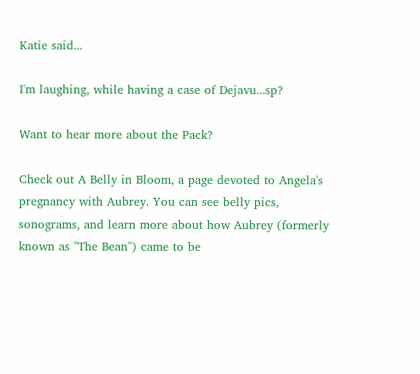Katie said...

I'm laughing, while having a case of Dejavu...sp?

Want to hear more about the Pack?

Check out A Belly in Bloom, a page devoted to Angela's pregnancy with Aubrey. You can see belly pics, sonograms, and learn more about how Aubrey (formerly known as "The Bean") came to be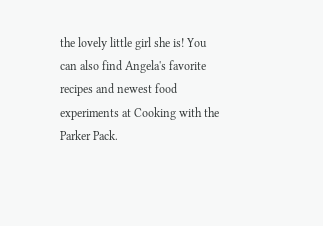the lovely little girl she is! You can also find Angela's favorite recipes and newest food experiments at Cooking with the Parker Pack.